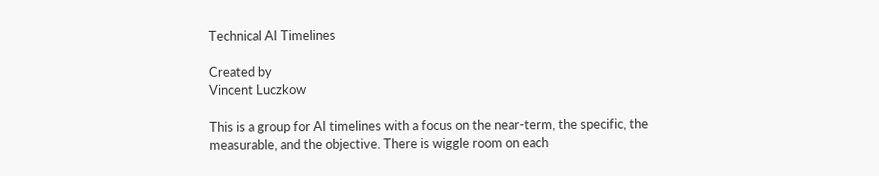Technical AI Timelines

Created by
Vincent Luczkow

This is a group for AI timelines with a focus on the near-term, the specific, the measurable, and the objective. There is wiggle room on each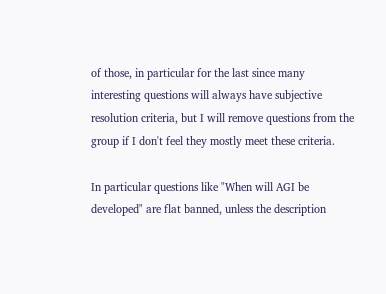of those, in particular for the last since many interesting questions will always have subjective resolution criteria, but I will remove questions from the group if I don't feel they mostly meet these criteria.

In particular questions like "When will AGI be developed" are flat banned, unless the description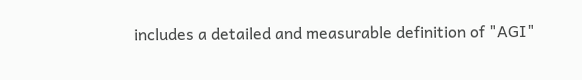includes a detailed and measurable definition of "AGI"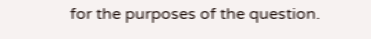for the purposes of the question.